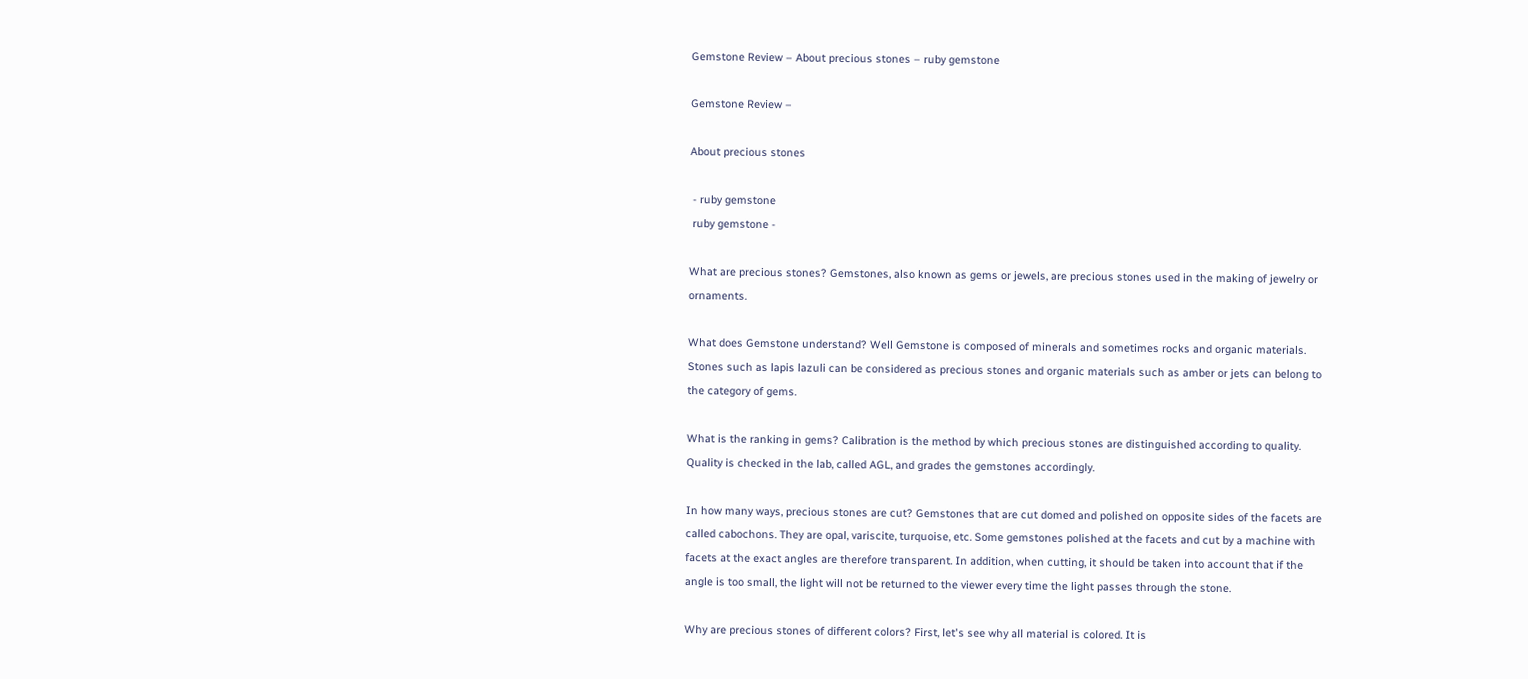Gemstone Review – About precious stones – ruby gemstone

Gemstone Review –

About precious stones

 - ruby gemstone
 ruby gemstone -

What are precious stones? Gemstones, also known as gems or jewels, are precious stones used in the making of jewelry or ornaments.

What does Gemstone understand? Well Gemstone is composed of minerals and sometimes rocks and organic materials. Stones such as lapis lazuli can be considered as precious stones and organic materials such as amber or jets can belong to the category of gems.

What is the ranking in gems? Calibration is the method by which precious stones are distinguished according to quality. Quality is checked in the lab, called AGL, and grades the gemstones accordingly.

In how many ways, precious stones are cut? Gemstones that are cut domed and polished on opposite sides of the facets are called cabochons. They are opal, variscite, turquoise, etc. Some gemstones polished at the facets and cut by a machine with facets at the exact angles are therefore transparent. In addition, when cutting, it should be taken into account that if the angle is too small, the light will not be returned to the viewer every time the light passes through the stone.

Why are precious stones of different colors? First, let's see why all material is colored. It is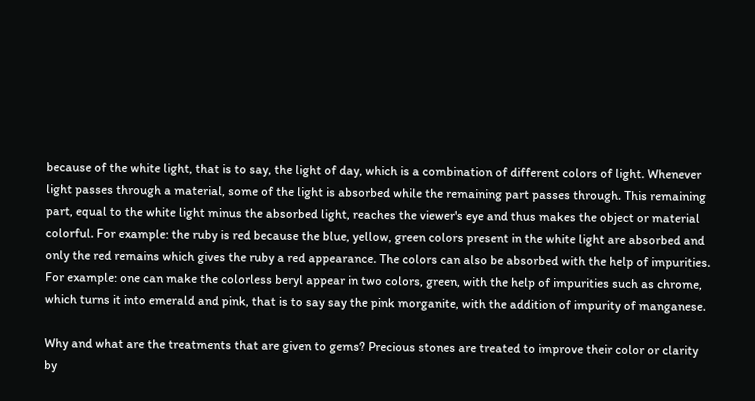because of the white light, that is to say, the light of day, which is a combination of different colors of light. Whenever light passes through a material, some of the light is absorbed while the remaining part passes through. This remaining part, equal to the white light minus the absorbed light, reaches the viewer's eye and thus makes the object or material colorful. For example: the ruby is red because the blue, yellow, green colors present in the white light are absorbed and only the red remains which gives the ruby a red appearance. The colors can also be absorbed with the help of impurities. For example: one can make the colorless beryl appear in two colors, green, with the help of impurities such as chrome, which turns it into emerald and pink, that is to say say the pink morganite, with the addition of impurity of manganese.

Why and what are the treatments that are given to gems? Precious stones are treated to improve their color or clarity by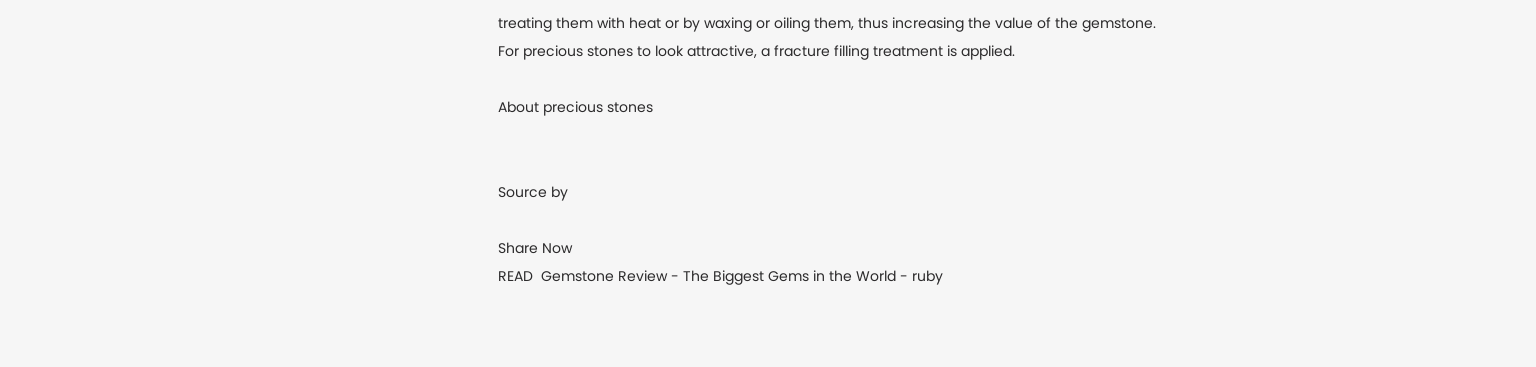treating them with heat or by waxing or oiling them, thus increasing the value of the gemstone. For precious stones to look attractive, a fracture filling treatment is applied.

About precious stones


Source by

Share Now
READ  Gemstone Review - The Biggest Gems in the World - ruby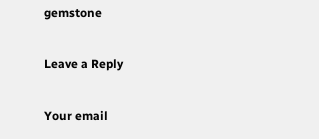gemstone

Leave a Reply

Your email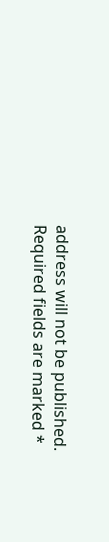address will not be published. Required fields are marked *